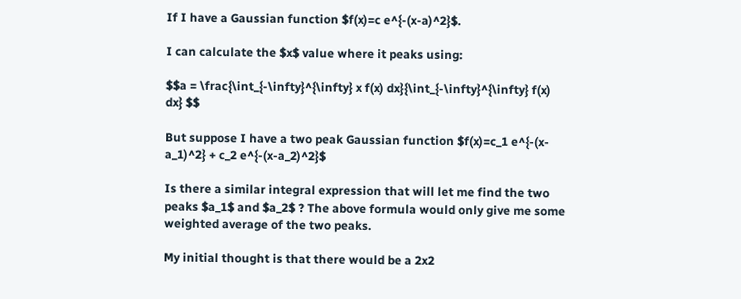If I have a Gaussian function $f(x)=c e^{-(x-a)^2}$.

I can calculate the $x$ value where it peaks using:

$$a = \frac{\int_{-\infty}^{\infty} x f(x) dx}{\int_{-\infty}^{\infty} f(x) dx} $$

But suppose I have a two peak Gaussian function $f(x)=c_1 e^{-(x-a_1)^2} + c_2 e^{-(x-a_2)^2}$

Is there a similar integral expression that will let me find the two peaks $a_1$ and $a_2$ ? The above formula would only give me some weighted average of the two peaks.

My initial thought is that there would be a 2x2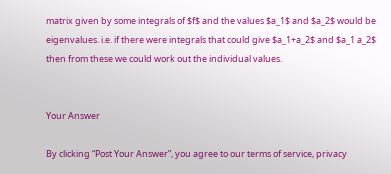matrix given by some integrals of $f$ and the values $a_1$ and $a_2$ would be eigenvalues. i.e. if there were integrals that could give $a_1+a_2$ and $a_1 a_2$ then from these we could work out the individual values.


Your Answer

By clicking “Post Your Answer”, you agree to our terms of service, privacy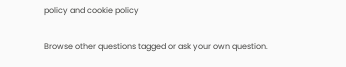policy and cookie policy

Browse other questions tagged or ask your own question.